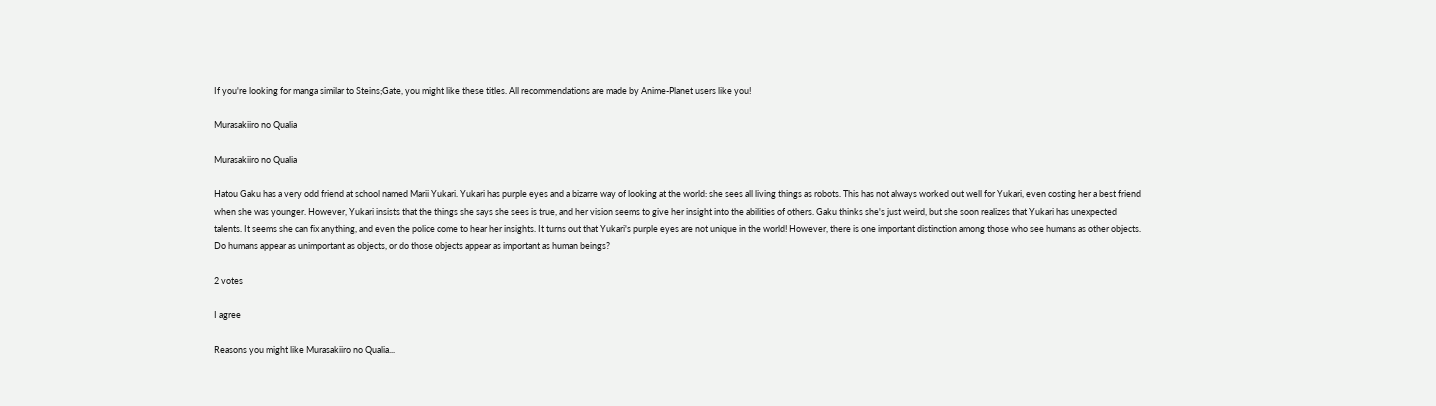If you're looking for manga similar to Steins;Gate, you might like these titles. All recommendations are made by Anime-Planet users like you!

Murasakiiro no Qualia

Murasakiiro no Qualia

Hatou Gaku has a very odd friend at school named Marii Yukari. Yukari has purple eyes and a bizarre way of looking at the world: she sees all living things as robots. This has not always worked out well for Yukari, even costing her a best friend when she was younger. However, Yukari insists that the things she says she sees is true, and her vision seems to give her insight into the abilities of others. Gaku thinks she's just weird, but she soon realizes that Yukari has unexpected talents. It seems she can fix anything, and even the police come to hear her insights. It turns out that Yukari's purple eyes are not unique in the world! However, there is one important distinction among those who see humans as other objects. Do humans appear as unimportant as objects, or do those objects appear as important as human beings?

2 votes

I agree

Reasons you might like Murasakiiro no Qualia...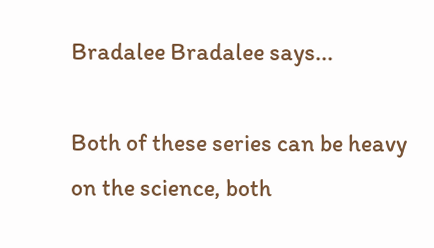Bradalee Bradalee says...

Both of these series can be heavy on the science, both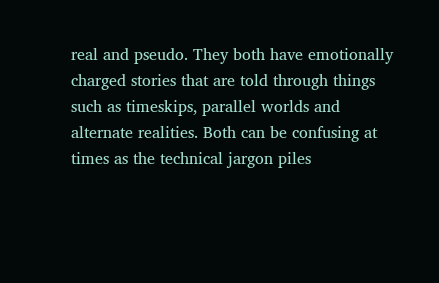real and pseudo. They both have emotionally charged stories that are told through things such as timeskips, parallel worlds and alternate realities. Both can be confusing at times as the technical jargon piles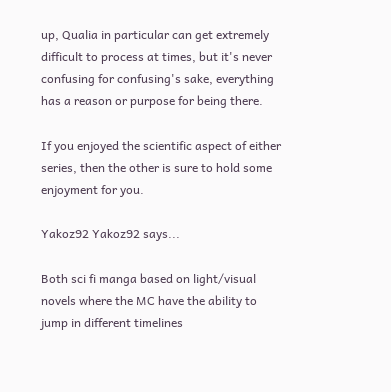up, Qualia in particular can get extremely difficult to process at times, but it's never confusing for confusing's sake, everything has a reason or purpose for being there.

If you enjoyed the scientific aspect of either series, then the other is sure to hold some enjoyment for you.

Yakoz92 Yakoz92 says...

Both sci fi manga based on light/visual novels where the MC have the ability to jump in different timelines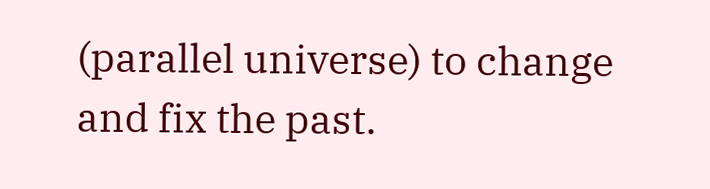(parallel universe) to change and fix the past.